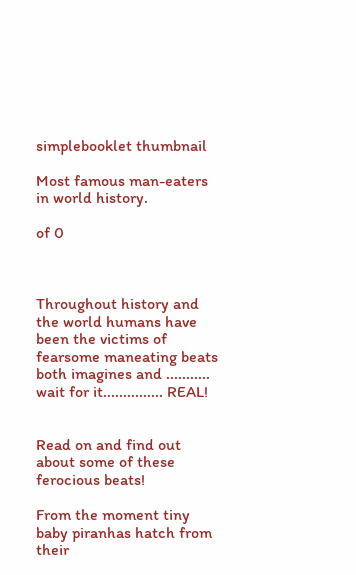simplebooklet thumbnail

Most famous man-eaters in world history.

of 0



Throughout history and the world humans have been the victims of fearsome maneating beats both imagines and ........... wait for it............... REAL!


Read on and find out about some of these ferocious beats!

From the moment tiny baby piranhas hatch from their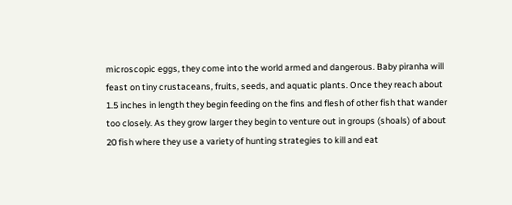microscopic eggs, they come into the world armed and dangerous. Baby piranha will feast on tiny crustaceans, fruits, seeds, and aquatic plants. Once they reach about 1.5 inches in length they begin feeding on the fins and flesh of other fish that wander too closely. As they grow larger they begin to venture out in groups (shoals) of about 20 fish where they use a variety of hunting strategies to kill and eat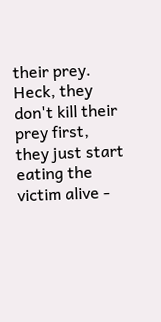their prey. Heck, they don't kill their prey first, they just start eating the victim alive -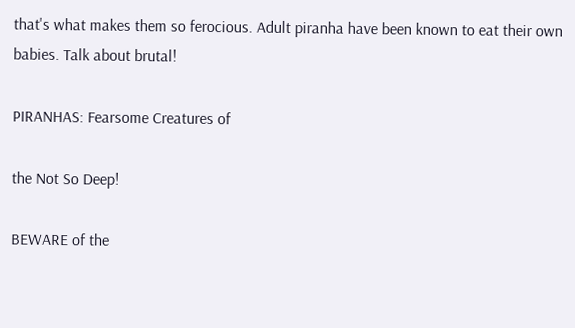that's what makes them so ferocious. Adult piranha have been known to eat their own babies. Talk about brutal!

PIRANHAS: Fearsome Creatures of

the Not So Deep!

BEWARE of the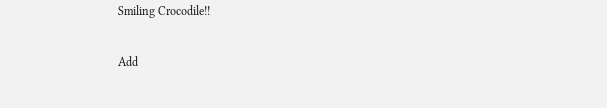Smiling Crocodile!!

Add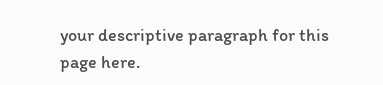your descriptive paragraph for this page here.